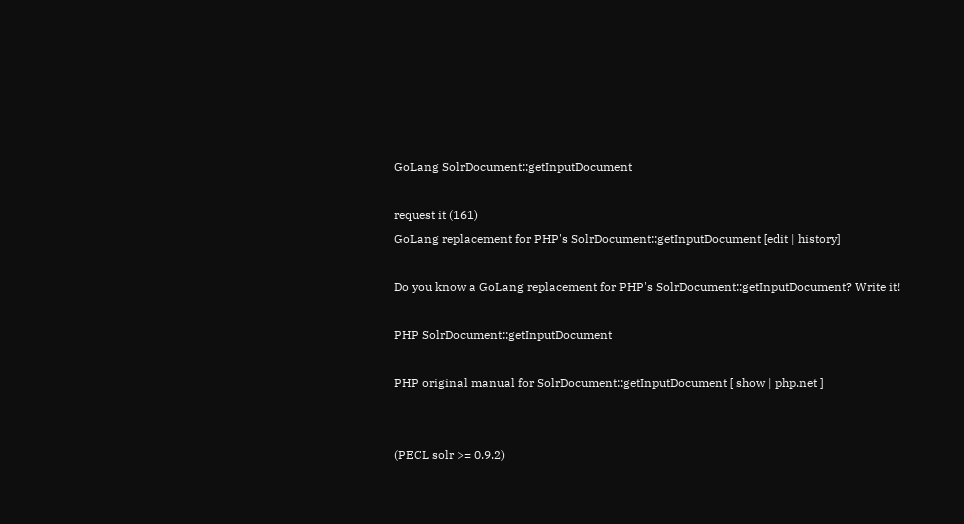GoLang SolrDocument::getInputDocument

request it (161)
GoLang replacement for PHP's SolrDocument::getInputDocument [edit | history]

Do you know a GoLang replacement for PHP's SolrDocument::getInputDocument? Write it!

PHP SolrDocument::getInputDocument

PHP original manual for SolrDocument::getInputDocument [ show | php.net ]


(PECL solr >= 0.9.2)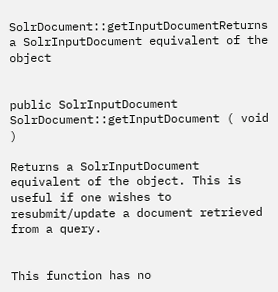SolrDocument::getInputDocumentReturns a SolrInputDocument equivalent of the object


public SolrInputDocument SolrDocument::getInputDocument ( void )

Returns a SolrInputDocument equivalent of the object. This is useful if one wishes to resubmit/update a document retrieved from a query.


This function has no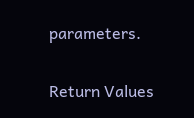parameters.

Return Values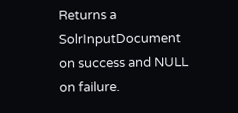Returns a SolrInputDocument on success and NULL on failure.